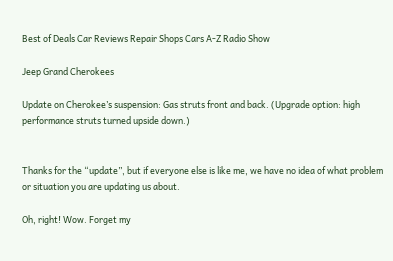Best of Deals Car Reviews Repair Shops Cars A-Z Radio Show

Jeep Grand Cherokees

Update on Cherokee’s suspension: Gas struts front and back. (Upgrade option: high performance struts turned upside down.)


Thanks for the “update”, but if everyone else is like me, we have no idea of what problem or situation you are updating us about.

Oh, right! Wow. Forget my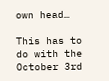own head…

This has to do with the October 3rd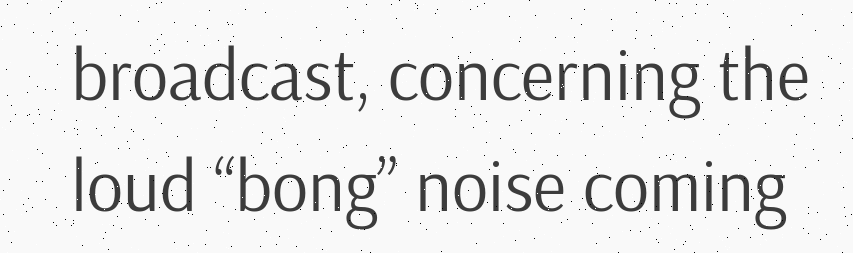broadcast, concerning the loud “bong” noise coming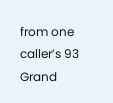from one caller’s 93 Grand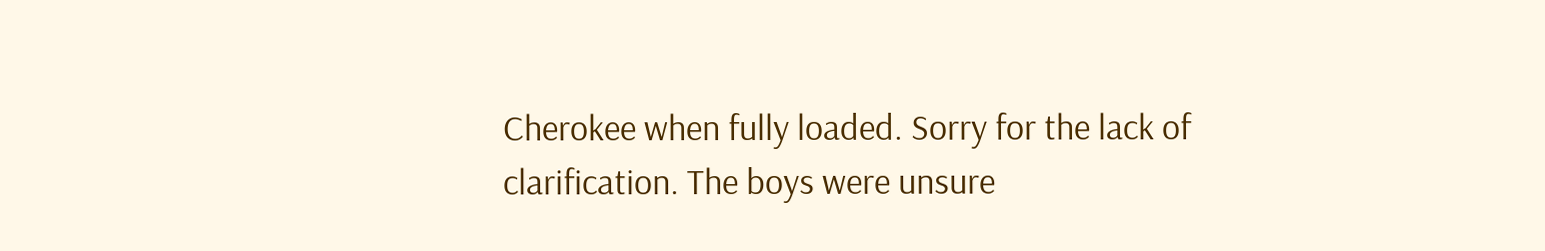Cherokee when fully loaded. Sorry for the lack of clarification. The boys were unsure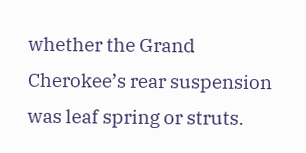whether the Grand Cherokee’s rear suspension was leaf spring or struts.